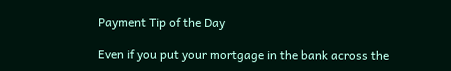Payment Tip of the Day

Even if you put your mortgage in the bank across the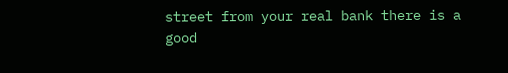street from your real bank there is a good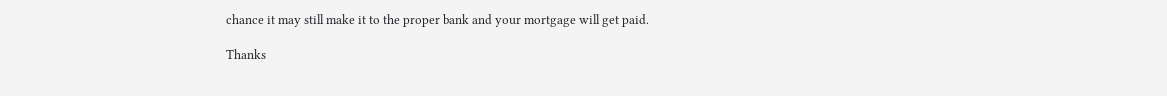chance it may still make it to the proper bank and your mortgage will get paid.

Thanks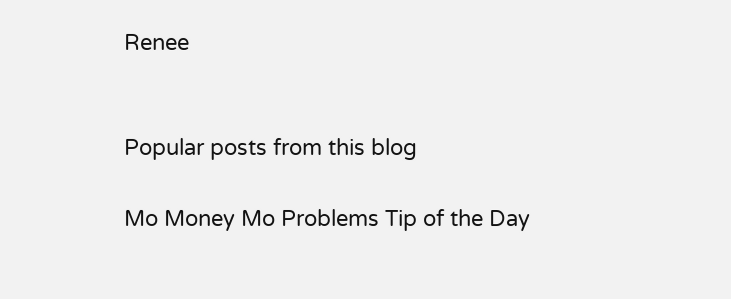Renee


Popular posts from this blog

Mo Money Mo Problems Tip of the Day